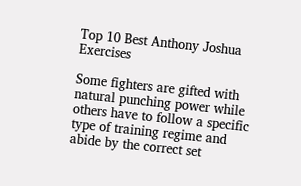Top 10 Best Anthony Joshua Exercises

Some fighters are gifted with natural punching power while others have to follow a specific type of training regime and abide by the correct set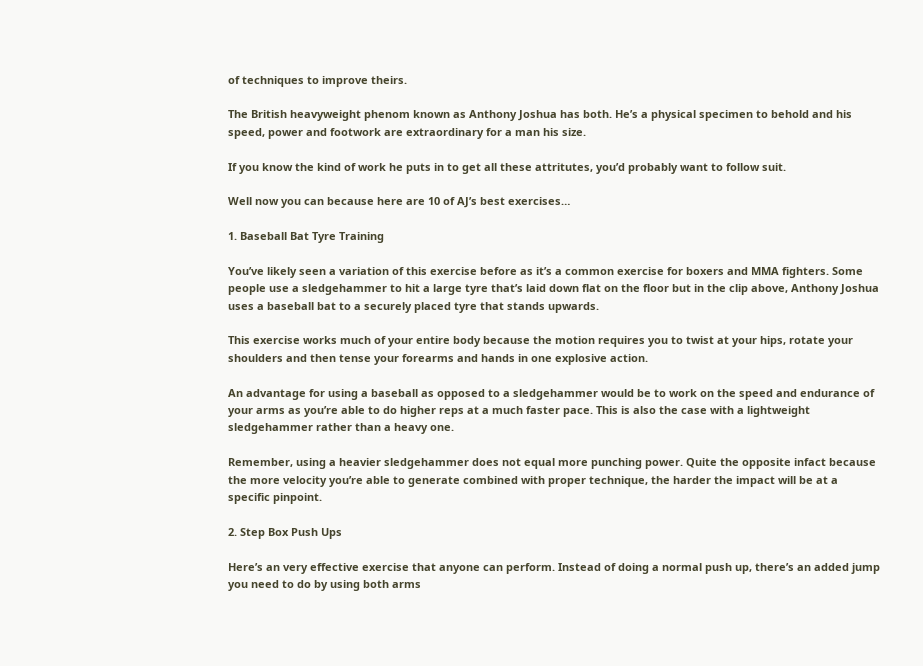of techniques to improve theirs.

The British heavyweight phenom known as Anthony Joshua has both. He’s a physical specimen to behold and his speed, power and footwork are extraordinary for a man his size.

If you know the kind of work he puts in to get all these attritutes, you’d probably want to follow suit.

Well now you can because here are 10 of AJ’s best exercises…

1. Baseball Bat Tyre Training

You’ve likely seen a variation of this exercise before as it’s a common exercise for boxers and MMA fighters. Some people use a sledgehammer to hit a large tyre that’s laid down flat on the floor but in the clip above, Anthony Joshua uses a baseball bat to a securely placed tyre that stands upwards.

This exercise works much of your entire body because the motion requires you to twist at your hips, rotate your shoulders and then tense your forearms and hands in one explosive action.

An advantage for using a baseball as opposed to a sledgehammer would be to work on the speed and endurance of your arms as you’re able to do higher reps at a much faster pace. This is also the case with a lightweight sledgehammer rather than a heavy one.

Remember, using a heavier sledgehammer does not equal more punching power. Quite the opposite infact because the more velocity you’re able to generate combined with proper technique, the harder the impact will be at a specific pinpoint.

2. Step Box Push Ups

Here’s an very effective exercise that anyone can perform. Instead of doing a normal push up, there’s an added jump you need to do by using both arms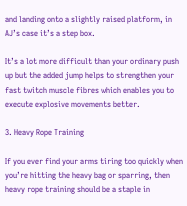and landing onto a slightly raised platform, in AJ’s case it’s a step box.

It’s a lot more difficult than your ordinary push up but the added jump helps to strengthen your fast twitch muscle fibres which enables you to execute explosive movements better.

3. Heavy Rope Training

If you ever find your arms tiring too quickly when you’re hitting the heavy bag or sparring, then heavy rope training should be a staple in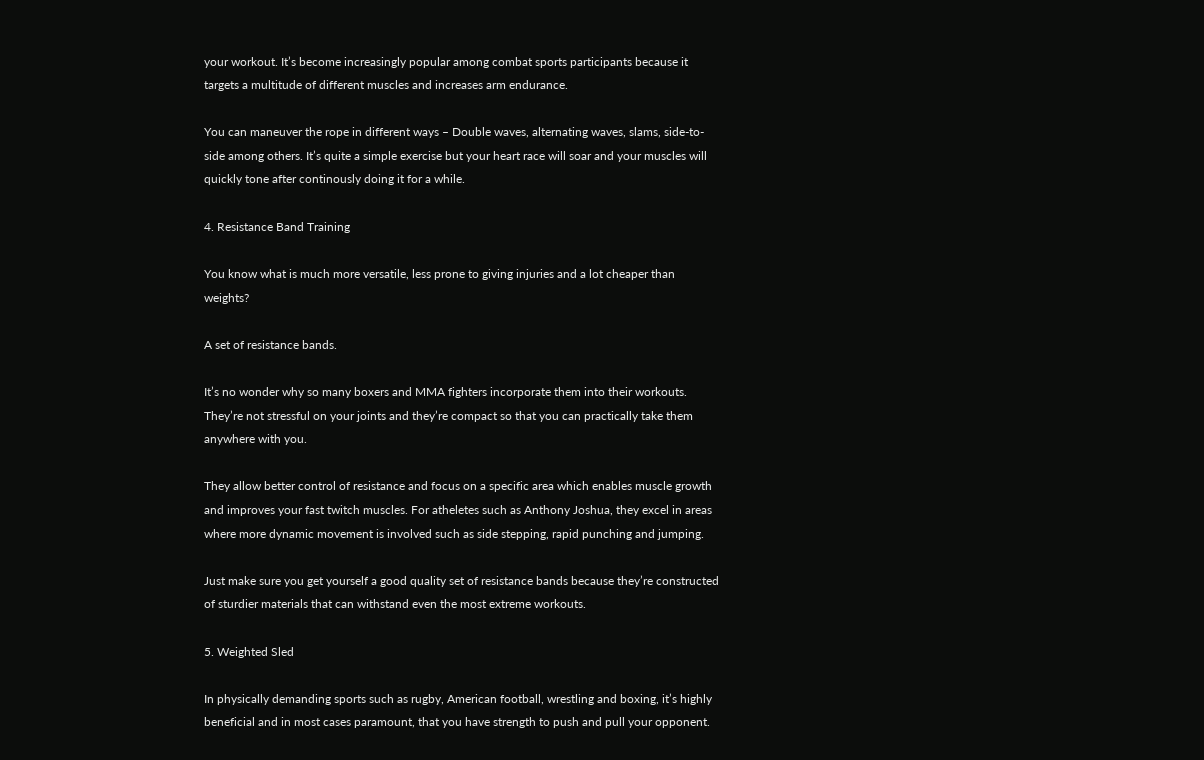your workout. It’s become increasingly popular among combat sports participants because it targets a multitude of different muscles and increases arm endurance.

You can maneuver the rope in different ways – Double waves, alternating waves, slams, side-to-side among others. It’s quite a simple exercise but your heart race will soar and your muscles will quickly tone after continously doing it for a while.

4. Resistance Band Training

You know what is much more versatile, less prone to giving injuries and a lot cheaper than weights?

A set of resistance bands.

It’s no wonder why so many boxers and MMA fighters incorporate them into their workouts. They’re not stressful on your joints and they’re compact so that you can practically take them anywhere with you.

They allow better control of resistance and focus on a specific area which enables muscle growth and improves your fast twitch muscles. For atheletes such as Anthony Joshua, they excel in areas where more dynamic movement is involved such as side stepping, rapid punching and jumping.

Just make sure you get yourself a good quality set of resistance bands because they’re constructed of sturdier materials that can withstand even the most extreme workouts.

5. Weighted Sled

In physically demanding sports such as rugby, American football, wrestling and boxing, it’s highly beneficial and in most cases paramount, that you have strength to push and pull your opponent.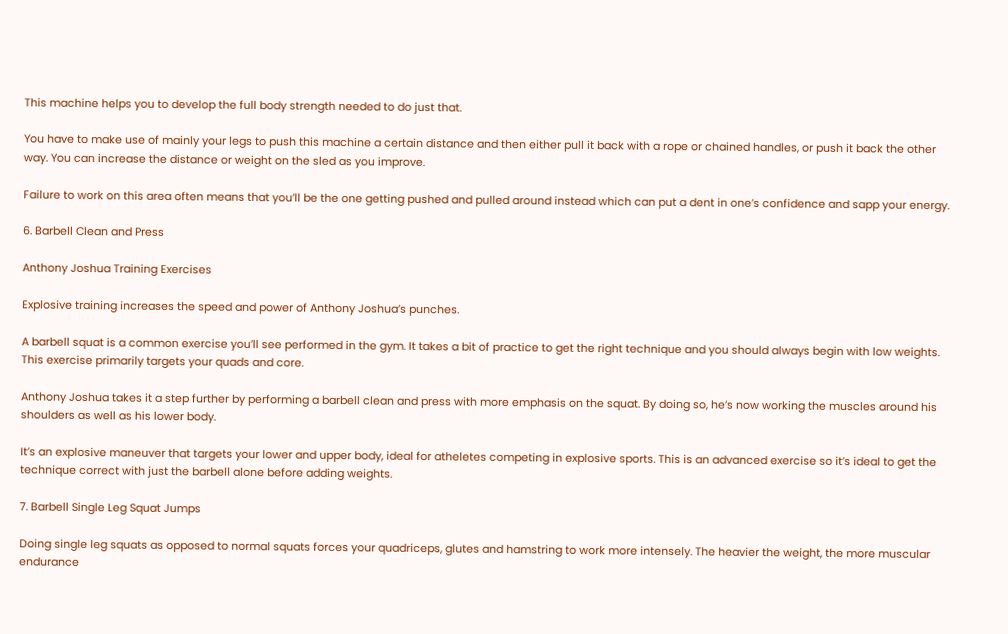This machine helps you to develop the full body strength needed to do just that.

You have to make use of mainly your legs to push this machine a certain distance and then either pull it back with a rope or chained handles, or push it back the other way. You can increase the distance or weight on the sled as you improve.

Failure to work on this area often means that you’ll be the one getting pushed and pulled around instead which can put a dent in one’s confidence and sapp your energy.

6. Barbell Clean and Press

Anthony Joshua Training Exercises

Explosive training increases the speed and power of Anthony Joshua’s punches.

A barbell squat is a common exercise you’ll see performed in the gym. It takes a bit of practice to get the right technique and you should always begin with low weights. This exercise primarily targets your quads and core.

Anthony Joshua takes it a step further by performing a barbell clean and press with more emphasis on the squat. By doing so, he’s now working the muscles around his shoulders as well as his lower body.

It’s an explosive maneuver that targets your lower and upper body, ideal for atheletes competing in explosive sports. This is an advanced exercise so it’s ideal to get the technique correct with just the barbell alone before adding weights.

7. Barbell Single Leg Squat Jumps

Doing single leg squats as opposed to normal squats forces your quadriceps, glutes and hamstring to work more intensely. The heavier the weight, the more muscular endurance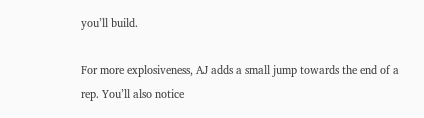you’ll build.

For more explosiveness, AJ adds a small jump towards the end of a rep. You’ll also notice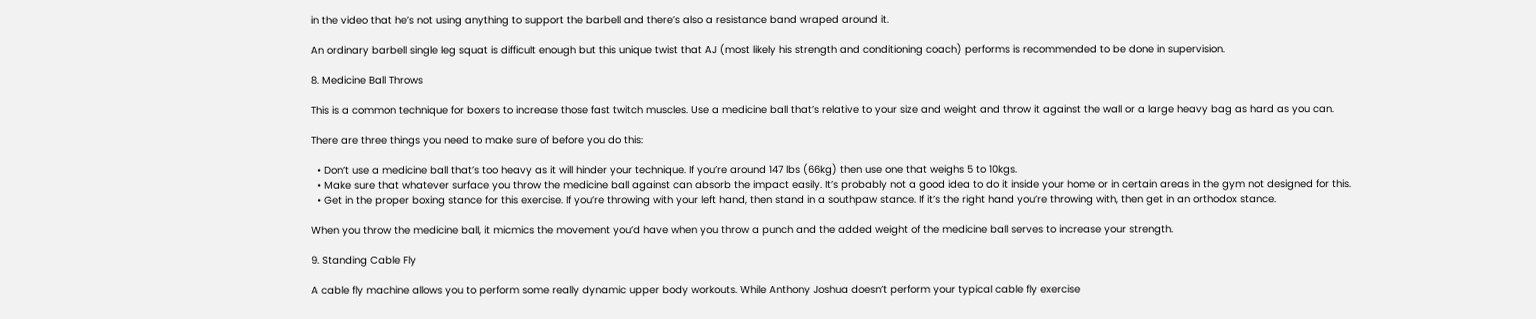in the video that he’s not using anything to support the barbell and there’s also a resistance band wraped around it.

An ordinary barbell single leg squat is difficult enough but this unique twist that AJ (most likely his strength and conditioning coach) performs is recommended to be done in supervision.

8. Medicine Ball Throws

This is a common technique for boxers to increase those fast twitch muscles. Use a medicine ball that’s relative to your size and weight and throw it against the wall or a large heavy bag as hard as you can.

There are three things you need to make sure of before you do this:

  • Don’t use a medicine ball that’s too heavy as it will hinder your technique. If you’re around 147 lbs (66kg) then use one that weighs 5 to 10kgs.
  • Make sure that whatever surface you throw the medicine ball against can absorb the impact easily. It’s probably not a good idea to do it inside your home or in certain areas in the gym not designed for this.
  • Get in the proper boxing stance for this exercise. If you’re throwing with your left hand, then stand in a southpaw stance. If it’s the right hand you’re throwing with, then get in an orthodox stance.

When you throw the medicine ball, it micmics the movement you’d have when you throw a punch and the added weight of the medicine ball serves to increase your strength.

9. Standing Cable Fly

A cable fly machine allows you to perform some really dynamic upper body workouts. While Anthony Joshua doesn’t perform your typical cable fly exercise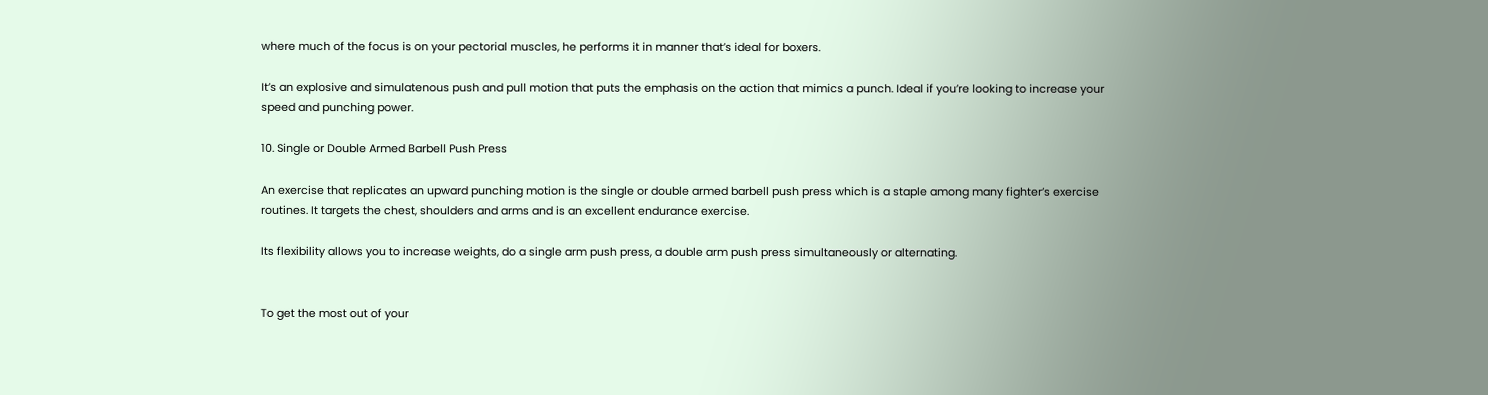where much of the focus is on your pectorial muscles, he performs it in manner that’s ideal for boxers.

It’s an explosive and simulatenous push and pull motion that puts the emphasis on the action that mimics a punch. Ideal if you’re looking to increase your speed and punching power.

10. Single or Double Armed Barbell Push Press

An exercise that replicates an upward punching motion is the single or double armed barbell push press which is a staple among many fighter’s exercise routines. It targets the chest, shoulders and arms and is an excellent endurance exercise.

Its flexibility allows you to increase weights, do a single arm push press, a double arm push press simultaneously or alternating.


To get the most out of your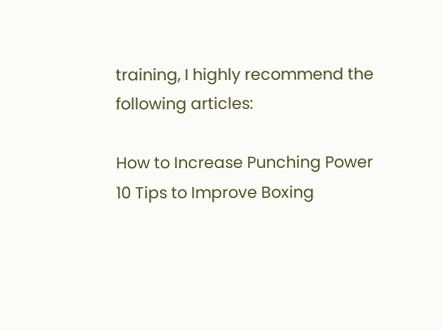training, I highly recommend the following articles:

How to Increase Punching Power
10 Tips to Improve Boxing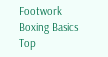Footwork
Boxing Basics
Top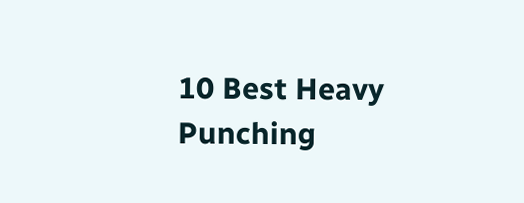10 Best Heavy Punching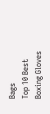Bags
Top 10 Best Boxing Gloves